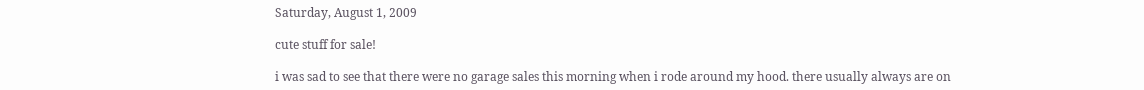Saturday, August 1, 2009

cute stuff for sale!

i was sad to see that there were no garage sales this morning when i rode around my hood. there usually always are on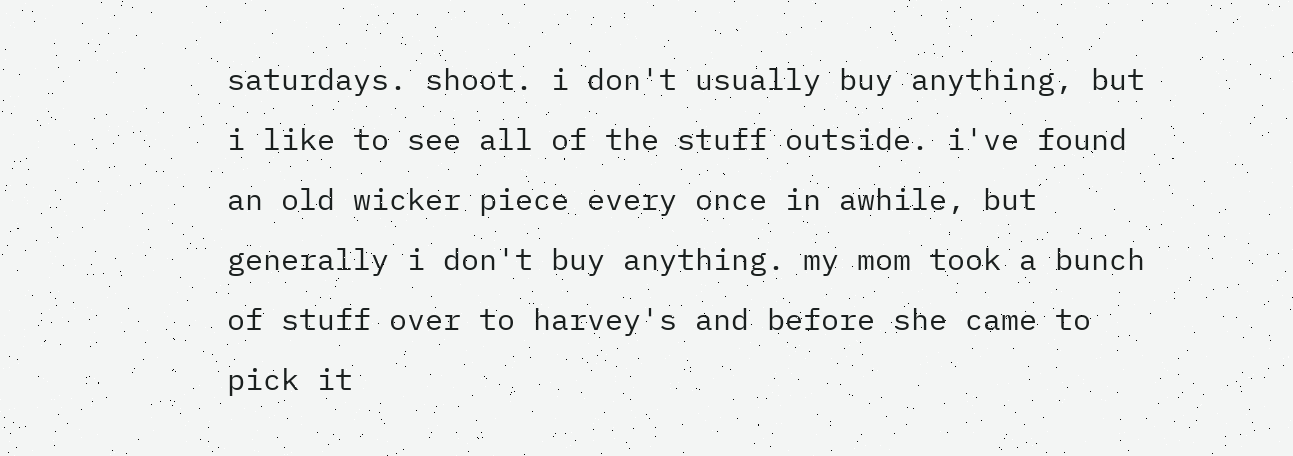saturdays. shoot. i don't usually buy anything, but i like to see all of the stuff outside. i've found an old wicker piece every once in awhile, but generally i don't buy anything. my mom took a bunch of stuff over to harvey's and before she came to pick it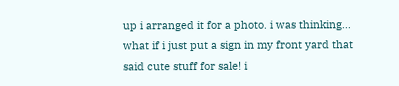up i arranged it for a photo. i was thinking... what if i just put a sign in my front yard that said cute stuff for sale! i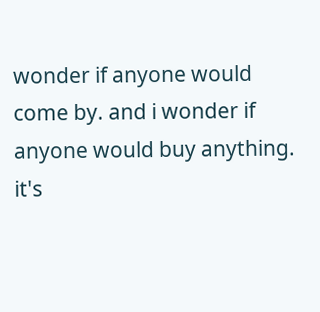wonder if anyone would come by. and i wonder if anyone would buy anything. it's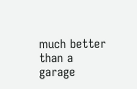much better than a garage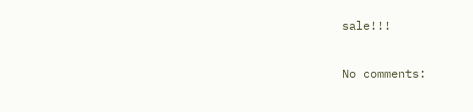sale!!!

No comments: